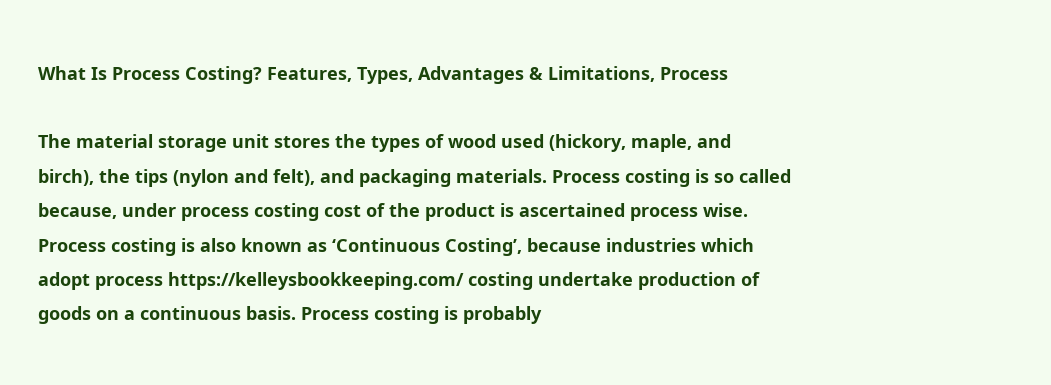What Is Process Costing? Features, Types, Advantages & Limitations, Process

The material storage unit stores the types of wood used (hickory, maple, and birch), the tips (nylon and felt), and packaging materials. Process costing is so called because, under process costing cost of the product is ascertained process wise. Process costing is also known as ‘Continuous Costing’, because industries which adopt process https://kelleysbookkeeping.com/ costing undertake production of goods on a continuous basis. Process costing is probably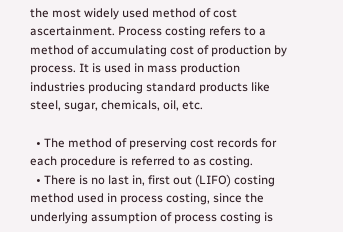the most widely used method of cost ascertainment. Process costing refers to a method of accumulating cost of production by process. It is used in mass production industries producing standard products like steel, sugar, chemicals, oil, etc.

  • The method of preserving cost records for each procedure is referred to as costing.
  • There is no last in, first out (LIFO) costing method used in process costing, since the underlying assumption of process costing is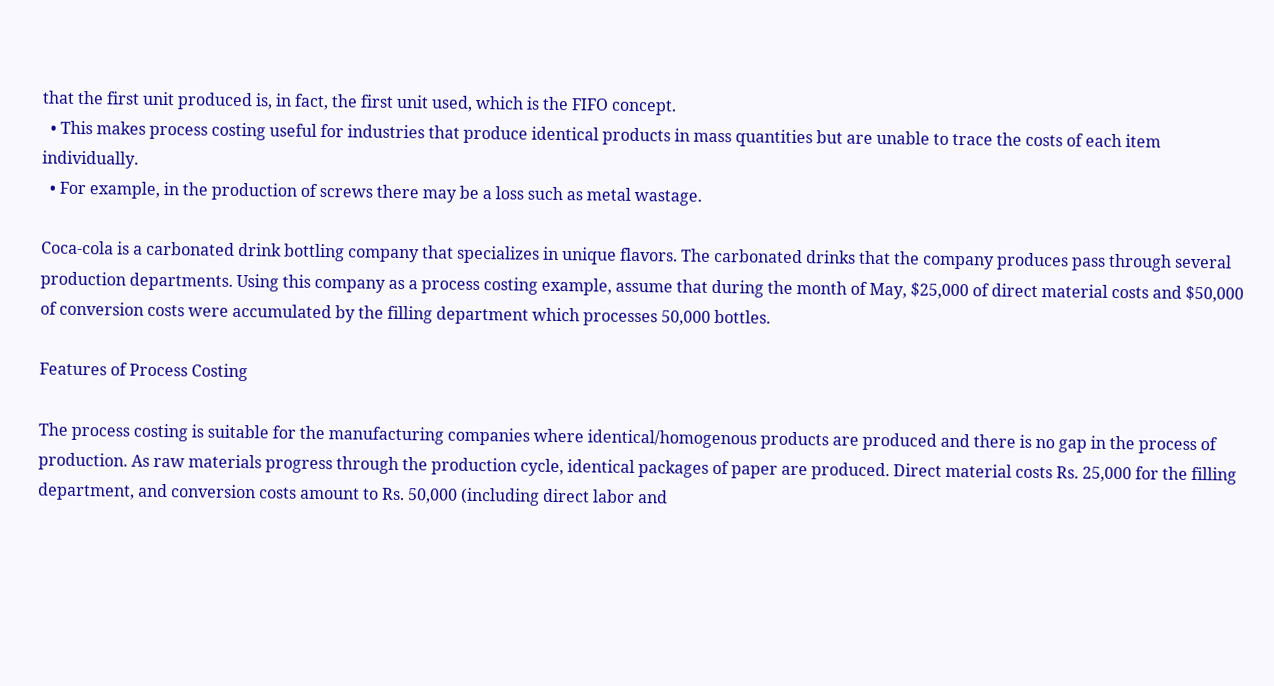that the first unit produced is, in fact, the first unit used, which is the FIFO concept.
  • This makes process costing useful for industries that produce identical products in mass quantities but are unable to trace the costs of each item individually.
  • For example, in the production of screws there may be a loss such as metal wastage.

Coca-cola is a carbonated drink bottling company that specializes in unique flavors. The carbonated drinks that the company produces pass through several production departments. Using this company as a process costing example, assume that during the month of May, $25,000 of direct material costs and $50,000 of conversion costs were accumulated by the filling department which processes 50,000 bottles.

Features of Process Costing

The process costing is suitable for the manufacturing companies where identical/homogenous products are produced and there is no gap in the process of production. As raw materials progress through the production cycle, identical packages of paper are produced. Direct material costs Rs. 25,000 for the filling department, and conversion costs amount to Rs. 50,000 (including direct labor and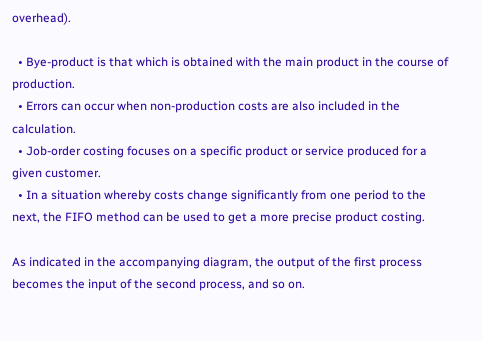overhead).

  • Bye-product is that which is obtained with the main product in the course of production.
  • Errors can occur when non-production costs are also included in the calculation.
  • Job-order costing focuses on a specific product or service produced for a given customer.
  • In a situation whereby costs change significantly from one period to the next, the FIFO method can be used to get a more precise product costing.

As indicated in the accompanying diagram, the output of the first process becomes the input of the second process, and so on.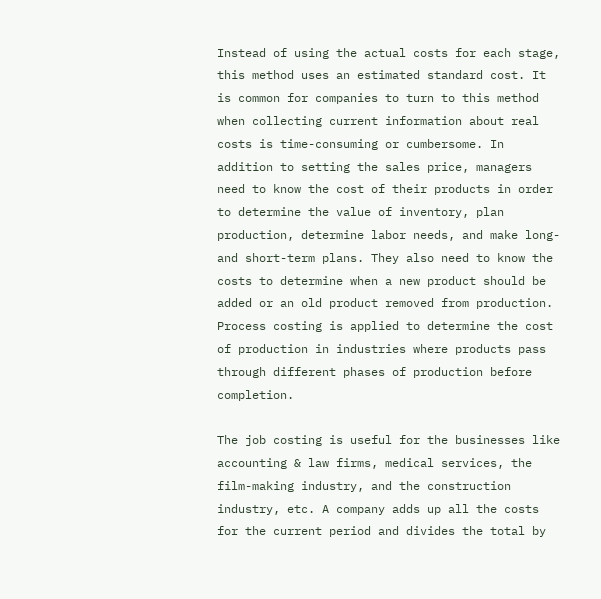Instead of using the actual costs for each stage, this method uses an estimated standard cost. It is common for companies to turn to this method when collecting current information about real costs is time-consuming or cumbersome. In addition to setting the sales price, managers need to know the cost of their products in order to determine the value of inventory, plan production, determine labor needs, and make long- and short-term plans. They also need to know the costs to determine when a new product should be added or an old product removed from production. Process costing is applied to determine the cost of production in industries where products pass through different phases of production before completion.

The job costing is useful for the businesses like accounting & law firms, medical services, the film-making industry, and the construction industry, etc. A company adds up all the costs for the current period and divides the total by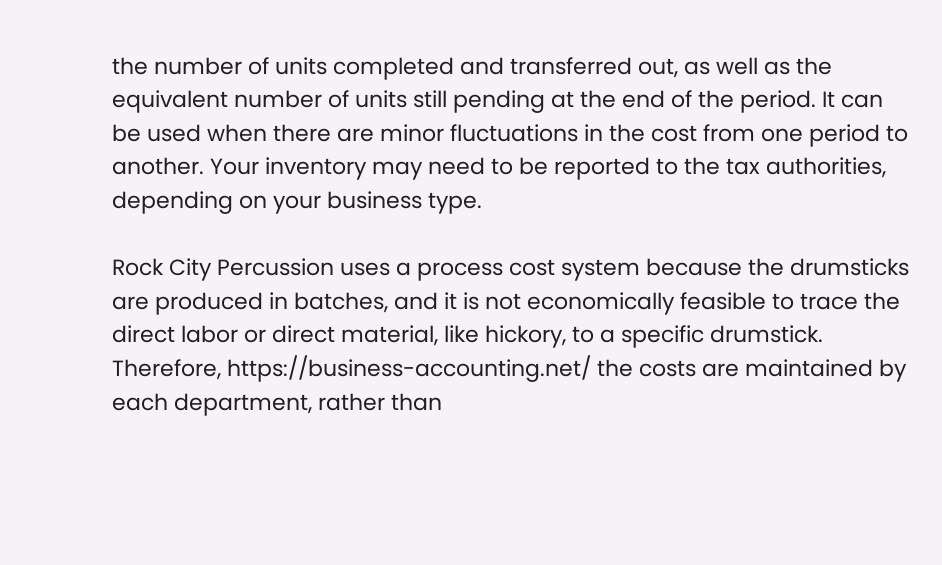the number of units completed and transferred out, as well as the equivalent number of units still pending at the end of the period. It can be used when there are minor fluctuations in the cost from one period to another. Your inventory may need to be reported to the tax authorities, depending on your business type.

Rock City Percussion uses a process cost system because the drumsticks are produced in batches, and it is not economically feasible to trace the direct labor or direct material, like hickory, to a specific drumstick. Therefore, https://business-accounting.net/ the costs are maintained by each department, rather than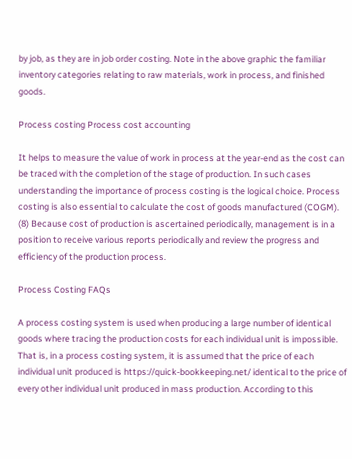by job, as they are in job order costing. Note in the above graphic the familiar inventory categories relating to raw materials, work in process, and finished goods.

Process costing Process cost accounting

It helps to measure the value of work in process at the year-end as the cost can be traced with the completion of the stage of production. In such cases understanding the importance of process costing is the logical choice. Process costing is also essential to calculate the cost of goods manufactured (COGM). (8) Because cost of production is ascertained periodically, management is in a position to receive various reports periodically and review the progress and efficiency of the production process.

Process Costing FAQs

A process costing system is used when producing a large number of identical goods where tracing the production costs for each individual unit is impossible. That is, in a process costing system, it is assumed that the price of each individual unit produced is https://quick-bookkeeping.net/ identical to the price of every other individual unit produced in mass production. According to this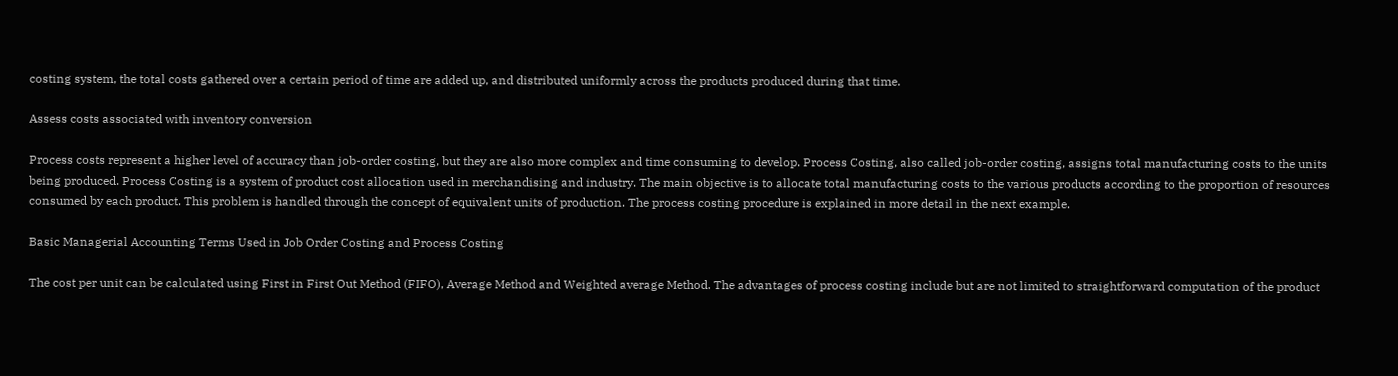costing system, the total costs gathered over a certain period of time are added up, and distributed uniformly across the products produced during that time.

Assess costs associated with inventory conversion

Process costs represent a higher level of accuracy than job-order costing, but they are also more complex and time consuming to develop. Process Costing, also called job-order costing, assigns total manufacturing costs to the units being produced. Process Costing is a system of product cost allocation used in merchandising and industry. The main objective is to allocate total manufacturing costs to the various products according to the proportion of resources consumed by each product. This problem is handled through the concept of equivalent units of production. The process costing procedure is explained in more detail in the next example.

Basic Managerial Accounting Terms Used in Job Order Costing and Process Costing

The cost per unit can be calculated using First in First Out Method (FIFO), Average Method and Weighted average Method. The advantages of process costing include but are not limited to straightforward computation of the product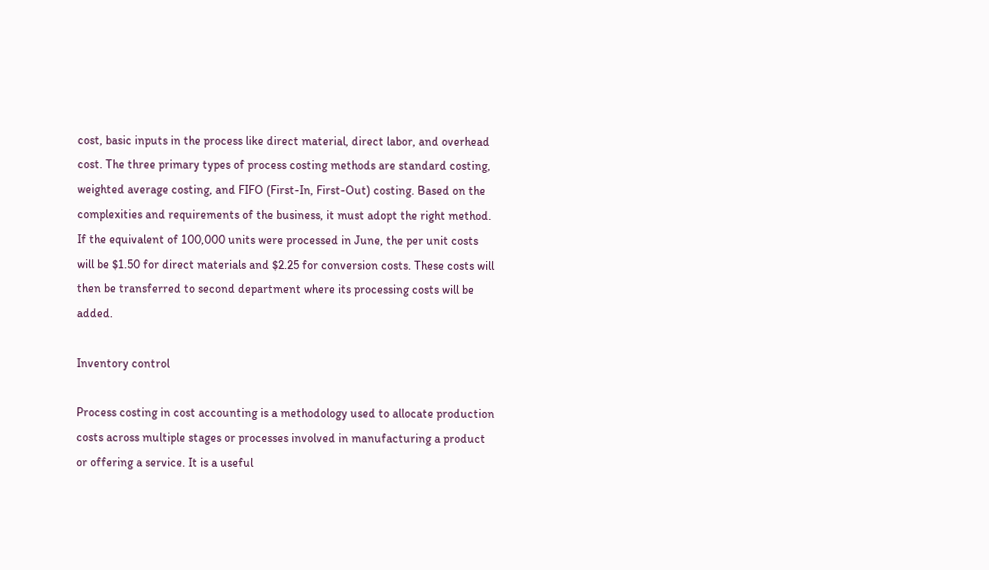cost, basic inputs in the process like direct material, direct labor, and overhead cost. The three primary types of process costing methods are standard costing, weighted average costing, and FIFO (First-In, First-Out) costing. Based on the complexities and requirements of the business, it must adopt the right method. If the equivalent of 100,000 units were processed in June, the per unit costs will be $1.50 for direct materials and $2.25 for conversion costs. These costs will then be transferred to second department where its processing costs will be added.

Inventory control

Process costing in cost accounting is a methodology used to allocate production costs across multiple stages or processes involved in manufacturing a product or offering a service. It is a useful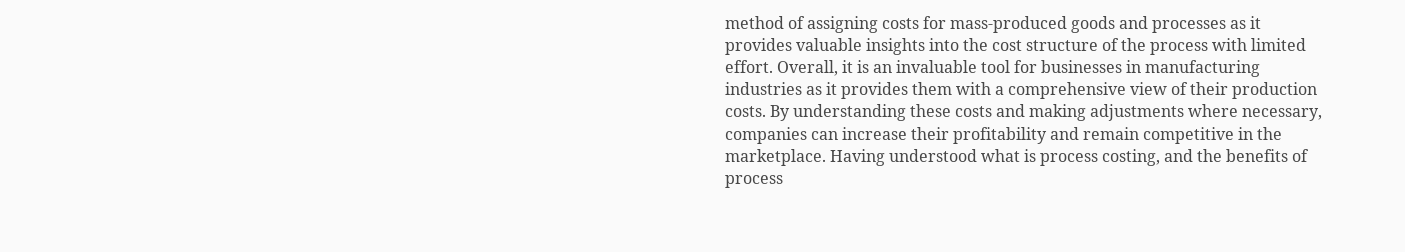method of assigning costs for mass-produced goods and processes as it provides valuable insights into the cost structure of the process with limited effort. Overall, it is an invaluable tool for businesses in manufacturing industries as it provides them with a comprehensive view of their production costs. By understanding these costs and making adjustments where necessary, companies can increase their profitability and remain competitive in the marketplace. Having understood what is process costing, and the benefits of process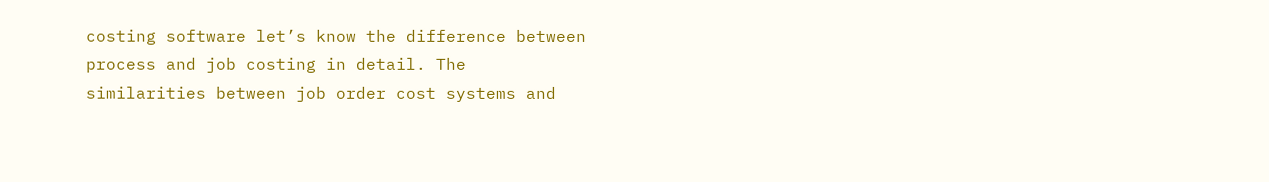costing software let’s know the difference between process and job costing in detail. The similarities between job order cost systems and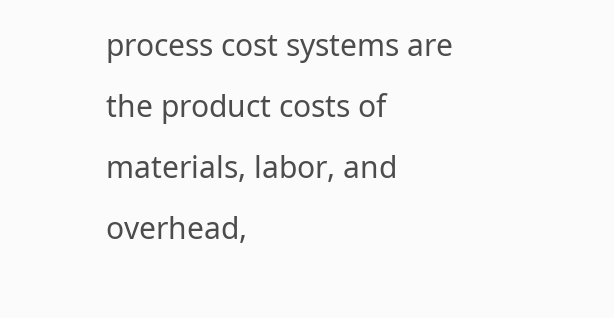process cost systems are the product costs of materials, labor, and overhead,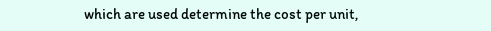which are used determine the cost per unit,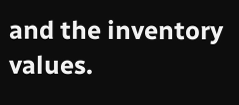and the inventory values.